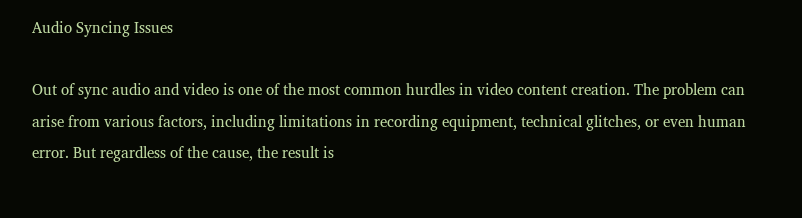Audio Syncing Issues

Out of sync audio and video is one of the most common hurdles in video content creation. The problem can arise from various factors, including limitations in recording equipment, technical glitches, or even human error. But regardless of the cause, the result is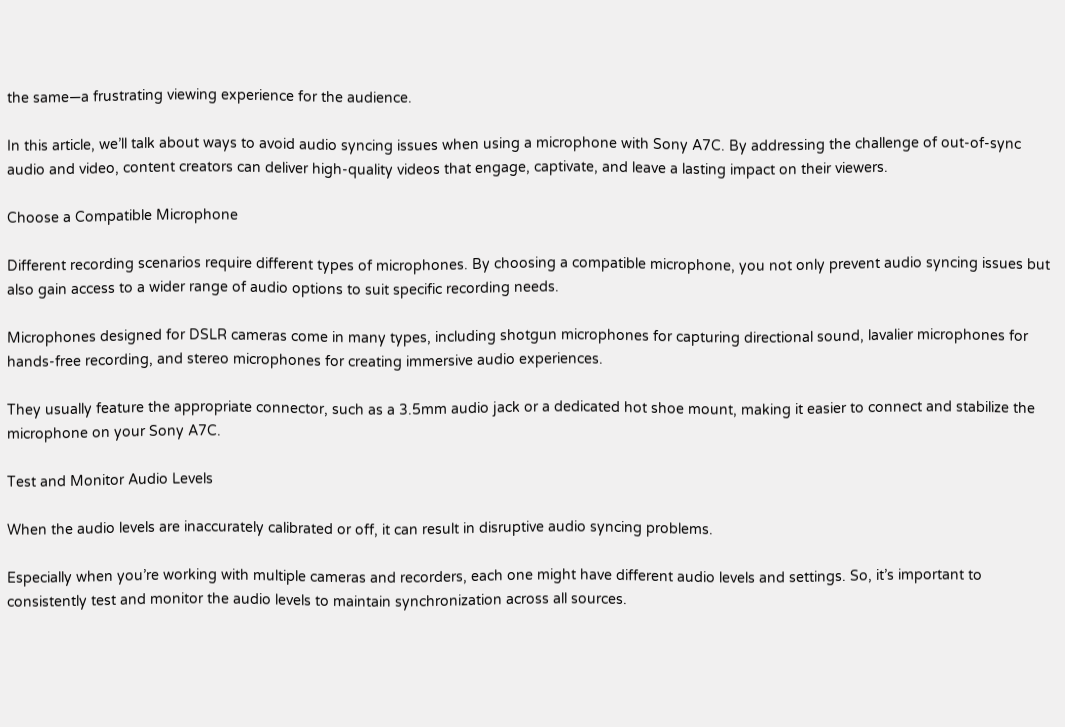the same—a frustrating viewing experience for the audience.

In this article, we’ll talk about ways to avoid audio syncing issues when using a microphone with Sony A7C. By addressing the challenge of out-of-sync audio and video, content creators can deliver high-quality videos that engage, captivate, and leave a lasting impact on their viewers.

Choose a Compatible Microphone

Different recording scenarios require different types of microphones. By choosing a compatible microphone, you not only prevent audio syncing issues but also gain access to a wider range of audio options to suit specific recording needs.

Microphones designed for DSLR cameras come in many types, including shotgun microphones for capturing directional sound, lavalier microphones for hands-free recording, and stereo microphones for creating immersive audio experiences.

They usually feature the appropriate connector, such as a 3.5mm audio jack or a dedicated hot shoe mount, making it easier to connect and stabilize the microphone on your Sony A7C.

Test and Monitor Audio Levels

When the audio levels are inaccurately calibrated or off, it can result in disruptive audio syncing problems.

Especially when you’re working with multiple cameras and recorders, each one might have different audio levels and settings. So, it’s important to consistently test and monitor the audio levels to maintain synchronization across all sources.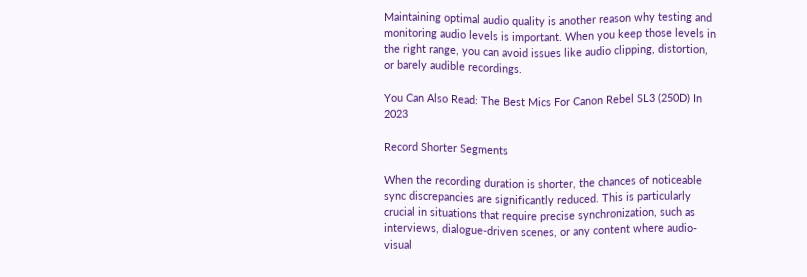Maintaining optimal audio quality is another reason why testing and monitoring audio levels is important. When you keep those levels in the right range, you can avoid issues like audio clipping, distortion, or barely audible recordings.

You Can Also Read: The Best Mics For Canon Rebel SL3 (250D) In 2023

Record Shorter Segments

When the recording duration is shorter, the chances of noticeable sync discrepancies are significantly reduced. This is particularly crucial in situations that require precise synchronization, such as interviews, dialogue-driven scenes, or any content where audio-visual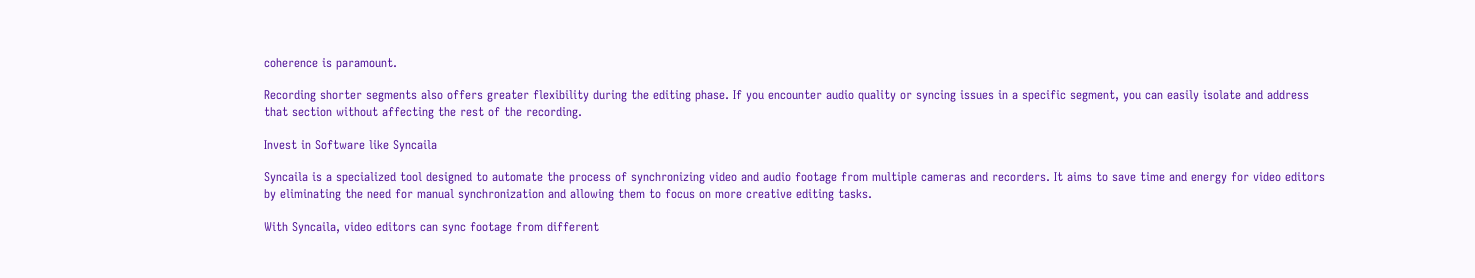coherence is paramount.

Recording shorter segments also offers greater flexibility during the editing phase. If you encounter audio quality or syncing issues in a specific segment, you can easily isolate and address that section without affecting the rest of the recording.

Invest in Software like Syncaila

Syncaila is a specialized tool designed to automate the process of synchronizing video and audio footage from multiple cameras and recorders. It aims to save time and energy for video editors by eliminating the need for manual synchronization and allowing them to focus on more creative editing tasks.

With Syncaila, video editors can sync footage from different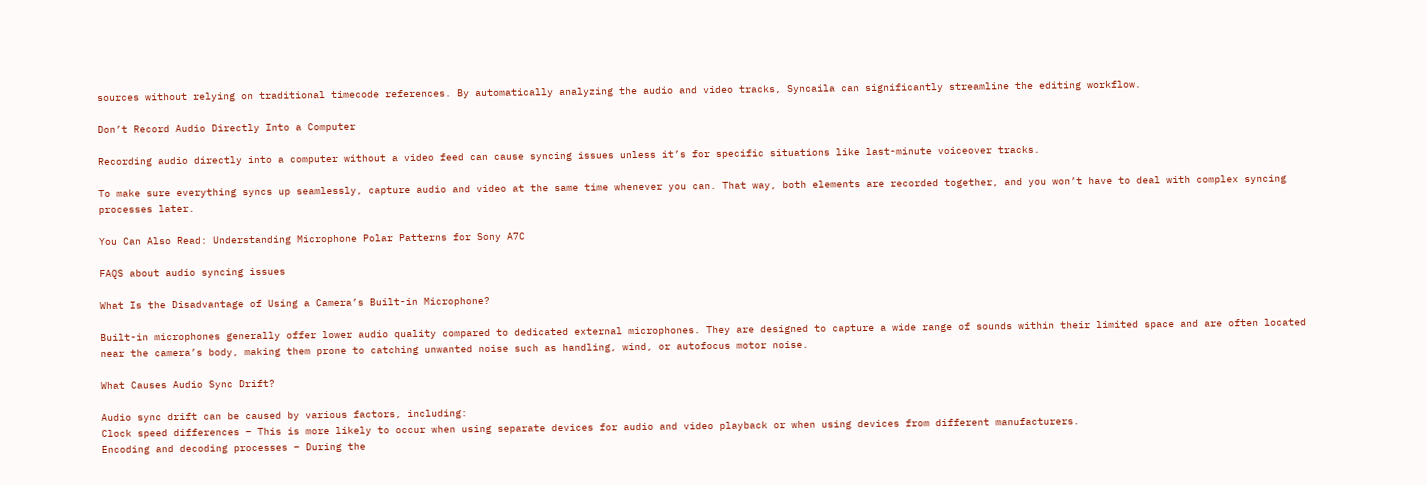sources without relying on traditional timecode references. By automatically analyzing the audio and video tracks, Syncaila can significantly streamline the editing workflow.

Don’t Record Audio Directly Into a Computer

Recording audio directly into a computer without a video feed can cause syncing issues unless it’s for specific situations like last-minute voiceover tracks.

To make sure everything syncs up seamlessly, capture audio and video at the same time whenever you can. That way, both elements are recorded together, and you won’t have to deal with complex syncing processes later.

You Can Also Read: Understanding Microphone Polar Patterns for Sony A7C

FAQS about audio syncing issues

What Is the Disadvantage of Using a Camera’s Built-in Microphone?

Built-in microphones generally offer lower audio quality compared to dedicated external microphones. They are designed to capture a wide range of sounds within their limited space and are often located near the camera’s body, making them prone to catching unwanted noise such as handling, wind, or autofocus motor noise.

What Causes Audio Sync Drift?

Audio sync drift can be caused by various factors, including:
Clock speed differences – This is more likely to occur when using separate devices for audio and video playback or when using devices from different manufacturers.
Encoding and decoding processes – During the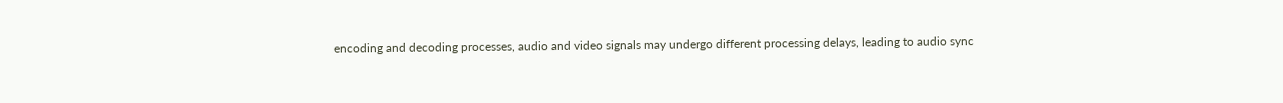encoding and decoding processes, audio and video signals may undergo different processing delays, leading to audio sync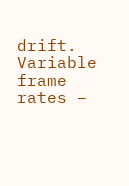drift.
Variable frame rates –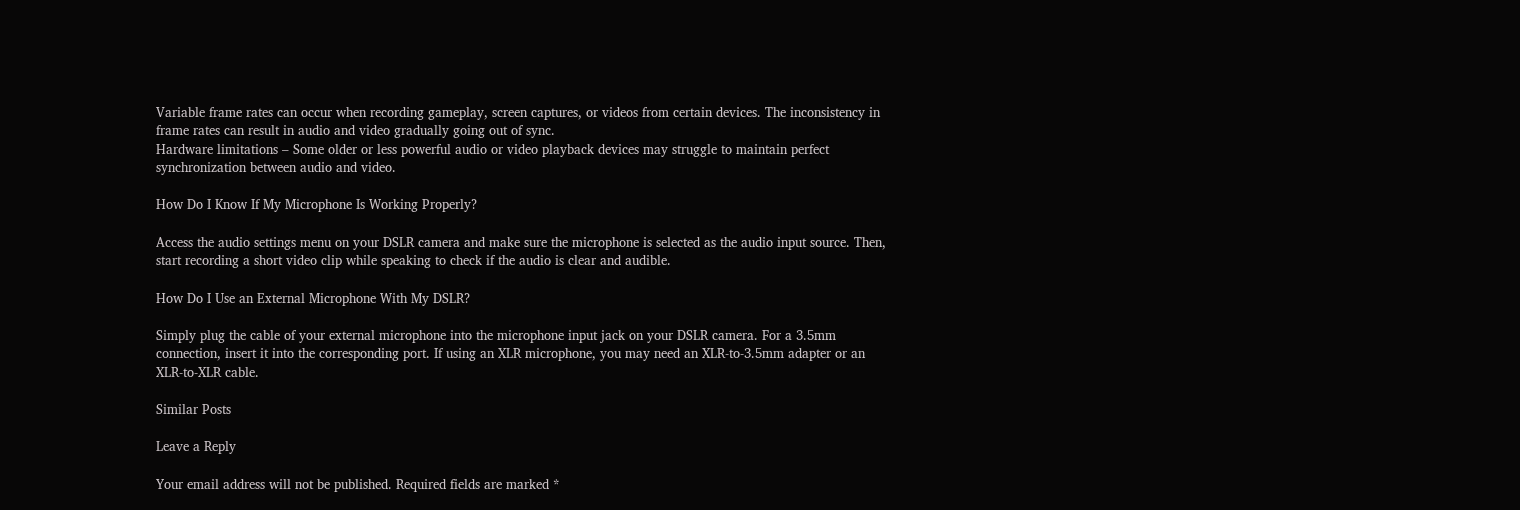Variable frame rates can occur when recording gameplay, screen captures, or videos from certain devices. The inconsistency in frame rates can result in audio and video gradually going out of sync.
Hardware limitations – Some older or less powerful audio or video playback devices may struggle to maintain perfect synchronization between audio and video.

How Do I Know If My Microphone Is Working Properly?

Access the audio settings menu on your DSLR camera and make sure the microphone is selected as the audio input source. Then, start recording a short video clip while speaking to check if the audio is clear and audible.

How Do I Use an External Microphone With My DSLR?

Simply plug the cable of your external microphone into the microphone input jack on your DSLR camera. For a 3.5mm connection, insert it into the corresponding port. If using an XLR microphone, you may need an XLR-to-3.5mm adapter or an XLR-to-XLR cable.

Similar Posts

Leave a Reply

Your email address will not be published. Required fields are marked *